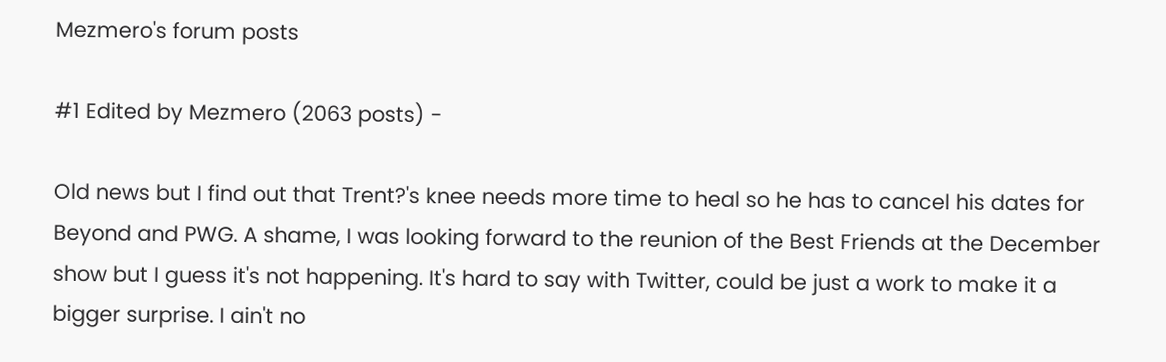Mezmero's forum posts

#1 Edited by Mezmero (2063 posts) -

Old news but I find out that Trent?'s knee needs more time to heal so he has to cancel his dates for Beyond and PWG. A shame, I was looking forward to the reunion of the Best Friends at the December show but I guess it's not happening. It's hard to say with Twitter, could be just a work to make it a bigger surprise. I ain't no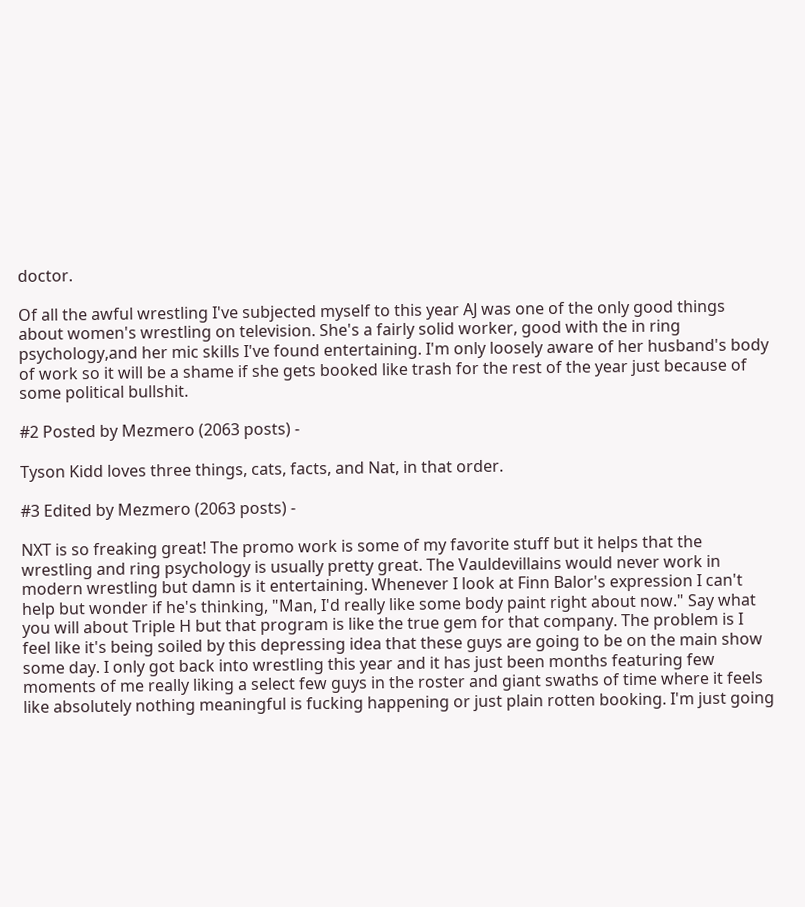doctor.

Of all the awful wrestling I've subjected myself to this year AJ was one of the only good things about women's wrestling on television. She's a fairly solid worker, good with the in ring psychology,and her mic skills I've found entertaining. I'm only loosely aware of her husband's body of work so it will be a shame if she gets booked like trash for the rest of the year just because of some political bullshit.

#2 Posted by Mezmero (2063 posts) -

Tyson Kidd loves three things, cats, facts, and Nat, in that order.

#3 Edited by Mezmero (2063 posts) -

NXT is so freaking great! The promo work is some of my favorite stuff but it helps that the wrestling and ring psychology is usually pretty great. The Vauldevillains would never work in modern wrestling but damn is it entertaining. Whenever I look at Finn Balor's expression I can't help but wonder if he's thinking, "Man, I'd really like some body paint right about now." Say what you will about Triple H but that program is like the true gem for that company. The problem is I feel like it's being soiled by this depressing idea that these guys are going to be on the main show some day. I only got back into wrestling this year and it has just been months featuring few moments of me really liking a select few guys in the roster and giant swaths of time where it feels like absolutely nothing meaningful is fucking happening or just plain rotten booking. I'm just going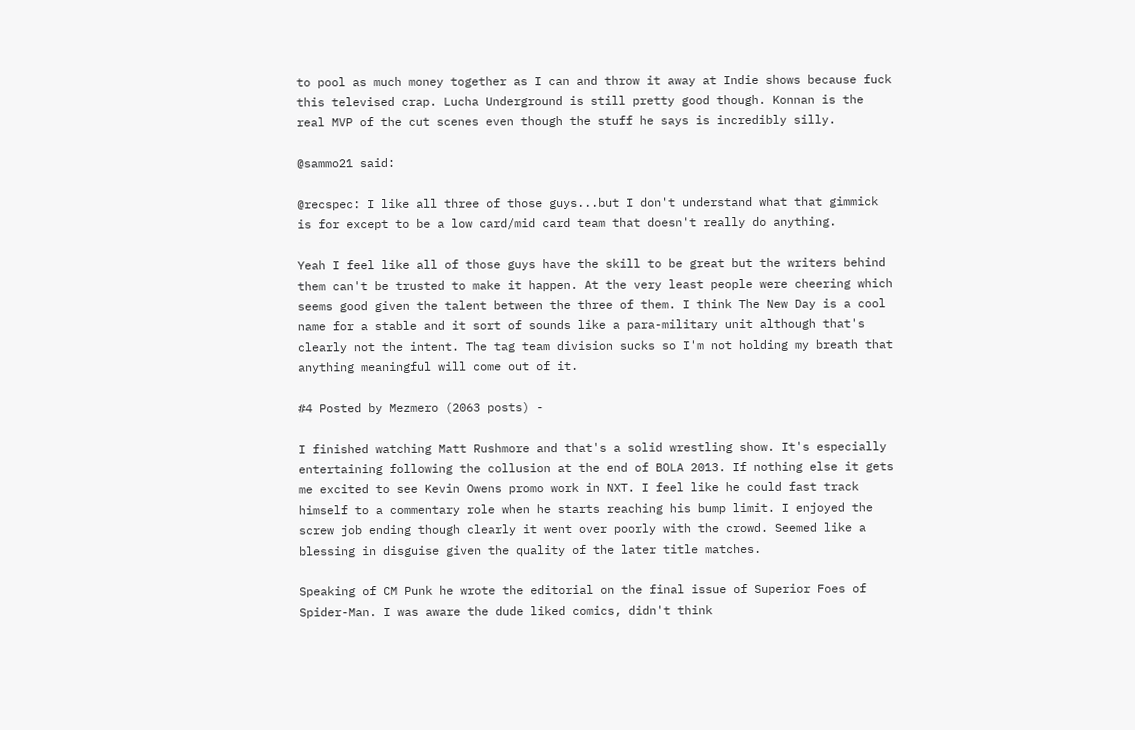to pool as much money together as I can and throw it away at Indie shows because fuck this televised crap. Lucha Underground is still pretty good though. Konnan is the real MVP of the cut scenes even though the stuff he says is incredibly silly.

@sammo21 said:

@recspec: I like all three of those guys...but I don't understand what that gimmick is for except to be a low card/mid card team that doesn't really do anything.

Yeah I feel like all of those guys have the skill to be great but the writers behind them can't be trusted to make it happen. At the very least people were cheering which seems good given the talent between the three of them. I think The New Day is a cool name for a stable and it sort of sounds like a para-military unit although that's clearly not the intent. The tag team division sucks so I'm not holding my breath that anything meaningful will come out of it.

#4 Posted by Mezmero (2063 posts) -

I finished watching Matt Rushmore and that's a solid wrestling show. It's especially entertaining following the collusion at the end of BOLA 2013. If nothing else it gets me excited to see Kevin Owens promo work in NXT. I feel like he could fast track himself to a commentary role when he starts reaching his bump limit. I enjoyed the screw job ending though clearly it went over poorly with the crowd. Seemed like a blessing in disguise given the quality of the later title matches.

Speaking of CM Punk he wrote the editorial on the final issue of Superior Foes of Spider-Man. I was aware the dude liked comics, didn't think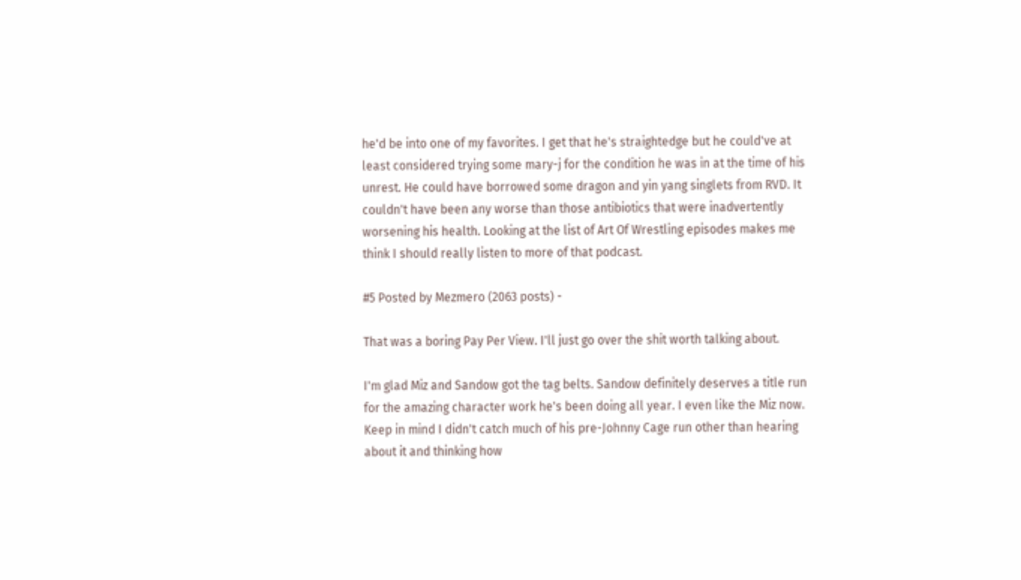he'd be into one of my favorites. I get that he's straightedge but he could've at least considered trying some mary-j for the condition he was in at the time of his unrest. He could have borrowed some dragon and yin yang singlets from RVD. It couldn't have been any worse than those antibiotics that were inadvertently worsening his health. Looking at the list of Art Of Wrestling episodes makes me think I should really listen to more of that podcast.

#5 Posted by Mezmero (2063 posts) -

That was a boring Pay Per View. I'll just go over the shit worth talking about.

I'm glad Miz and Sandow got the tag belts. Sandow definitely deserves a title run for the amazing character work he's been doing all year. I even like the Miz now. Keep in mind I didn't catch much of his pre-Johnny Cage run other than hearing about it and thinking how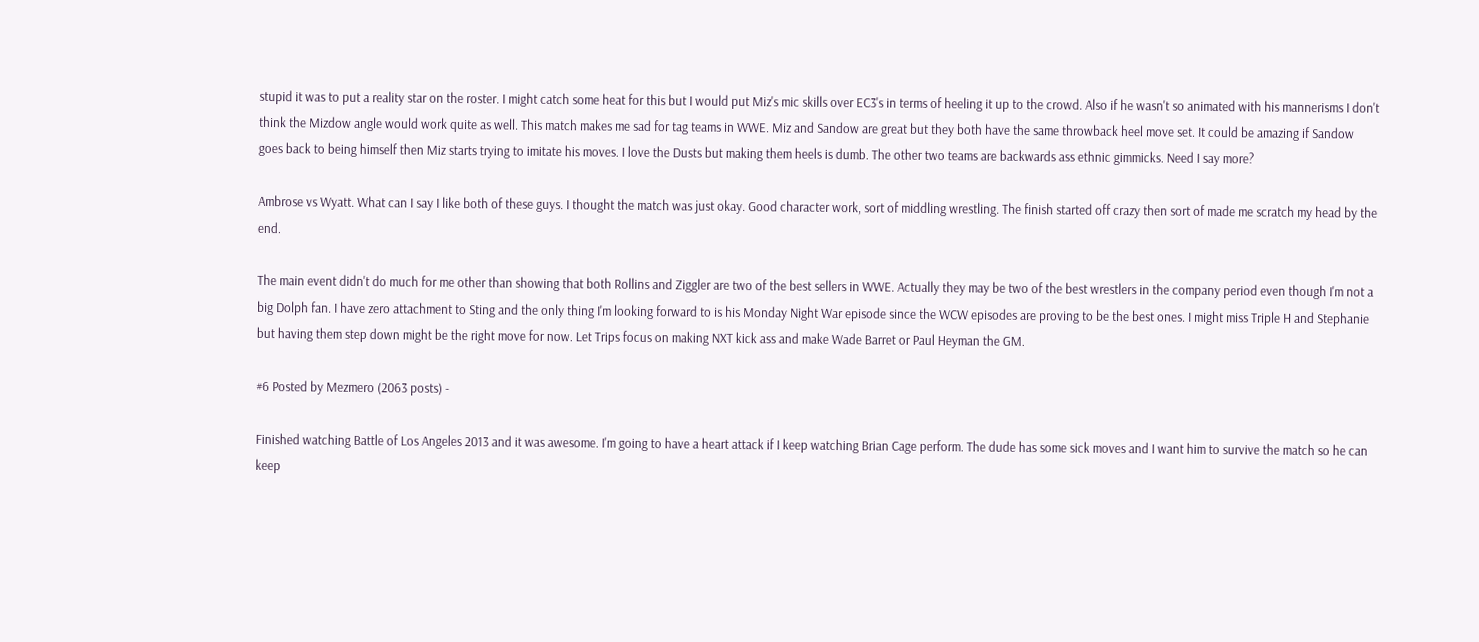stupid it was to put a reality star on the roster. I might catch some heat for this but I would put Miz's mic skills over EC3's in terms of heeling it up to the crowd. Also if he wasn't so animated with his mannerisms I don't think the Mizdow angle would work quite as well. This match makes me sad for tag teams in WWE. Miz and Sandow are great but they both have the same throwback heel move set. It could be amazing if Sandow goes back to being himself then Miz starts trying to imitate his moves. I love the Dusts but making them heels is dumb. The other two teams are backwards ass ethnic gimmicks. Need I say more?

Ambrose vs Wyatt. What can I say I like both of these guys. I thought the match was just okay. Good character work, sort of middling wrestling. The finish started off crazy then sort of made me scratch my head by the end.

The main event didn't do much for me other than showing that both Rollins and Ziggler are two of the best sellers in WWE. Actually they may be two of the best wrestlers in the company period even though I'm not a big Dolph fan. I have zero attachment to Sting and the only thing I'm looking forward to is his Monday Night War episode since the WCW episodes are proving to be the best ones. I might miss Triple H and Stephanie but having them step down might be the right move for now. Let Trips focus on making NXT kick ass and make Wade Barret or Paul Heyman the GM.

#6 Posted by Mezmero (2063 posts) -

Finished watching Battle of Los Angeles 2013 and it was awesome. I'm going to have a heart attack if I keep watching Brian Cage perform. The dude has some sick moves and I want him to survive the match so he can keep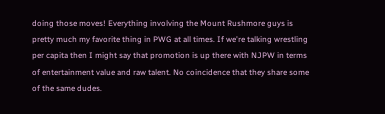doing those moves! Everything involving the Mount Rushmore guys is pretty much my favorite thing in PWG at all times. If we're talking wrestling per capita then I might say that promotion is up there with NJPW in terms of entertainment value and raw talent. No coincidence that they share some of the same dudes.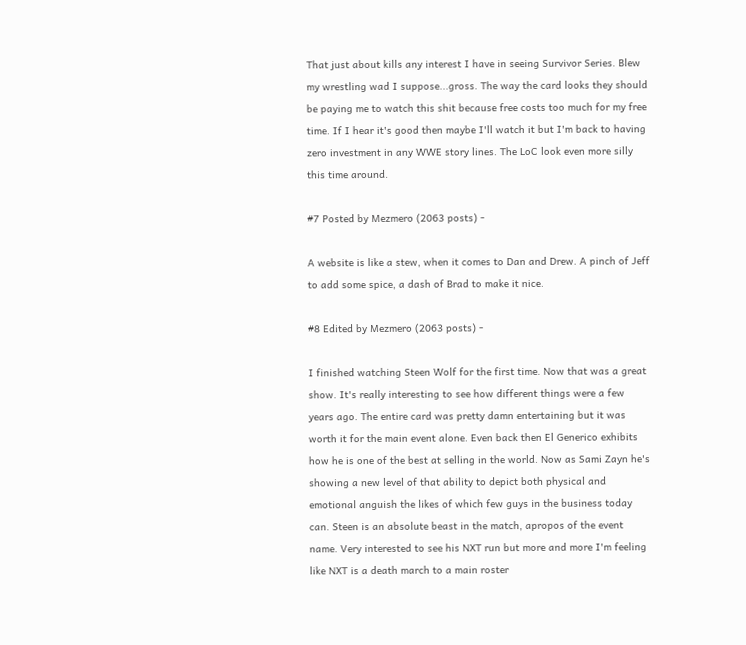That just about kills any interest I have in seeing Survivor Series. Blew my wrestling wad I suppose...gross. The way the card looks they should be paying me to watch this shit because free costs too much for my free time. If I hear it's good then maybe I'll watch it but I'm back to having zero investment in any WWE story lines. The LoC look even more silly this time around.

#7 Posted by Mezmero (2063 posts) -

A website is like a stew, when it comes to Dan and Drew. A pinch of Jeff to add some spice, a dash of Brad to make it nice.

#8 Edited by Mezmero (2063 posts) -

I finished watching Steen Wolf for the first time. Now that was a great show. It's really interesting to see how different things were a few years ago. The entire card was pretty damn entertaining but it was worth it for the main event alone. Even back then El Generico exhibits how he is one of the best at selling in the world. Now as Sami Zayn he's showing a new level of that ability to depict both physical and emotional anguish the likes of which few guys in the business today can. Steen is an absolute beast in the match, apropos of the event name. Very interested to see his NXT run but more and more I'm feeling like NXT is a death march to a main roster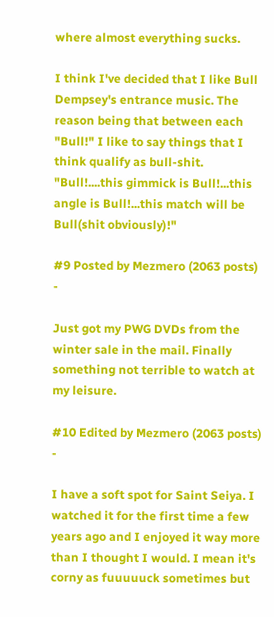where almost everything sucks.

I think I've decided that I like Bull Dempsey's entrance music. The reason being that between each "Bull!" I like to say things that I think qualify as bull-shit. "Bull!....this gimmick is Bull!...this angle is Bull!...this match will be Bull(shit obviously)!"

#9 Posted by Mezmero (2063 posts) -

Just got my PWG DVDs from the winter sale in the mail. Finally something not terrible to watch at my leisure.

#10 Edited by Mezmero (2063 posts) -

I have a soft spot for Saint Seiya. I watched it for the first time a few years ago and I enjoyed it way more than I thought I would. I mean it's corny as fuuuuuck sometimes but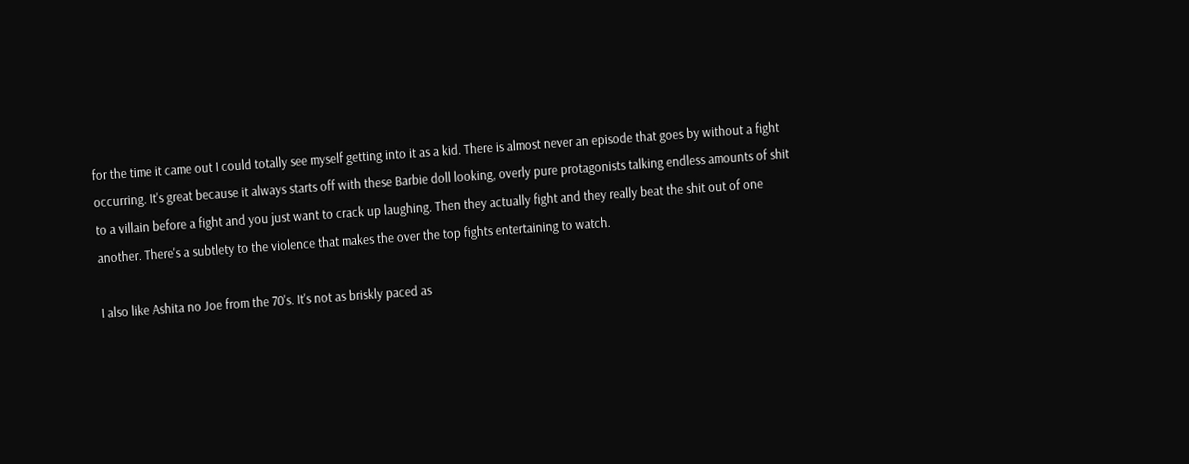for the time it came out I could totally see myself getting into it as a kid. There is almost never an episode that goes by without a fight occurring. It's great because it always starts off with these Barbie doll looking, overly pure protagonists talking endless amounts of shit to a villain before a fight and you just want to crack up laughing. Then they actually fight and they really beat the shit out of one another. There's a subtlety to the violence that makes the over the top fights entertaining to watch.

I also like Ashita no Joe from the 70's. It's not as briskly paced as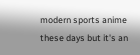modern sports anime these days but it's an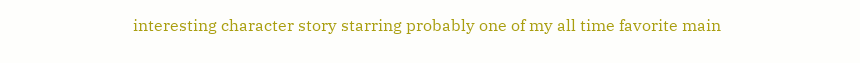interesting character story starring probably one of my all time favorite main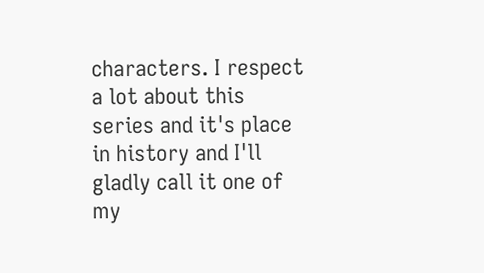characters. I respect a lot about this series and it's place in history and I'll gladly call it one of my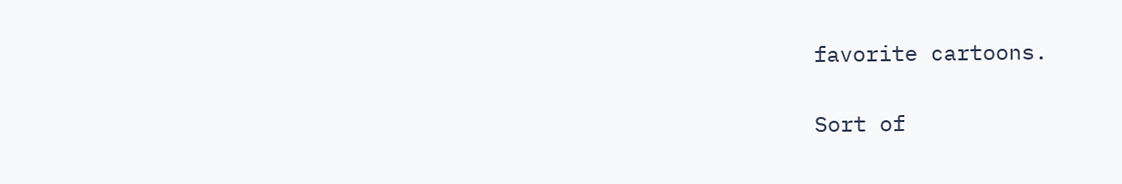favorite cartoons.

Sort of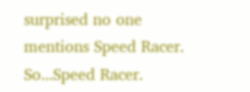surprised no one mentions Speed Racer. So...Speed Racer.